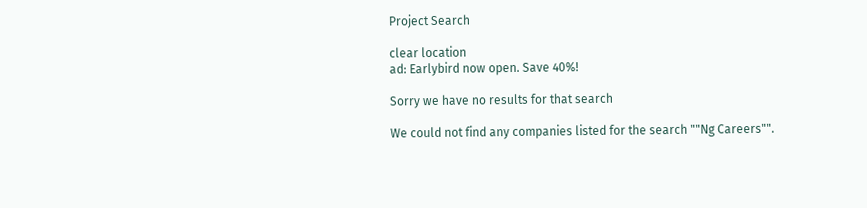Project Search

clear location
ad: Earlybird now open. Save 40%!

Sorry we have no results for that search

We could not find any companies listed for the search ""Ng Careers"".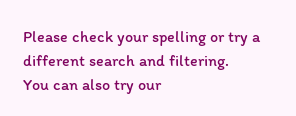Please check your spelling or try a different search and filtering.
You can also try our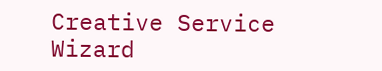Creative Service Wizard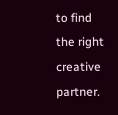to find the right creative partner.